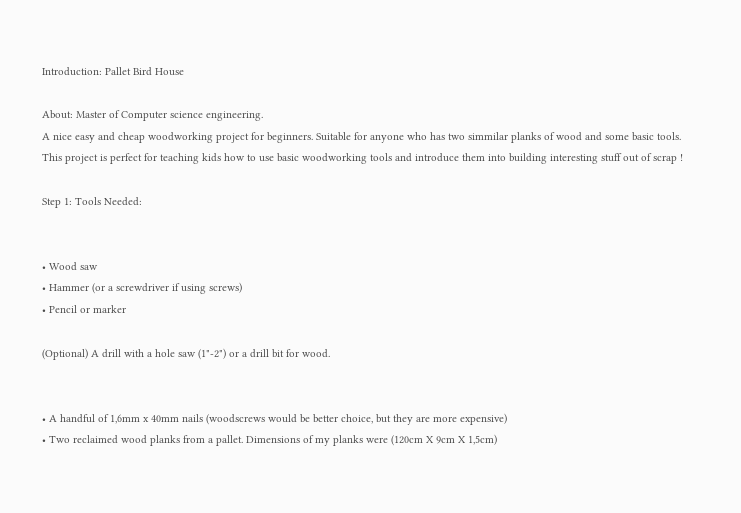Introduction: Pallet Bird House

About: Master of Computer science engineering.
A nice easy and cheap woodworking project for beginners. Suitable for anyone who has two simmilar planks of wood and some basic tools. This project is perfect for teaching kids how to use basic woodworking tools and introduce them into building interesting stuff out of scrap !

Step 1: Tools Needed:


• Wood saw
• Hammer (or a screwdriver if using screws)
• Pencil or marker

(Optional) A drill with a hole saw (1"-2") or a drill bit for wood.


• A handful of 1,6mm x 40mm nails (woodscrews would be better choice, but they are more expensive)
• Two reclaimed wood planks from a pallet. Dimensions of my planks were (120cm X 9cm X 1,5cm)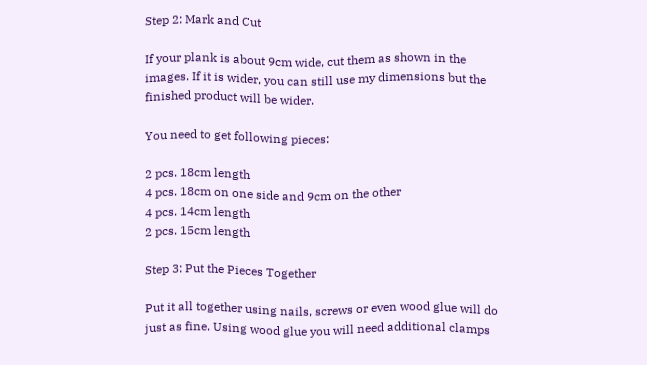Step 2: Mark and Cut

If your plank is about 9cm wide, cut them as shown in the images. If it is wider, you can still use my dimensions but the finished product will be wider.

You need to get following pieces:

2 pcs. 18cm length
4 pcs. 18cm on one side and 9cm on the other
4 pcs. 14cm length
2 pcs. 15cm length

Step 3: Put the Pieces Together

Put it all together using nails, screws or even wood glue will do just as fine. Using wood glue you will need additional clamps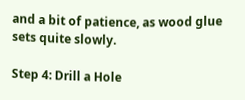and a bit of patience, as wood glue sets quite slowly.

Step 4: Drill a Hole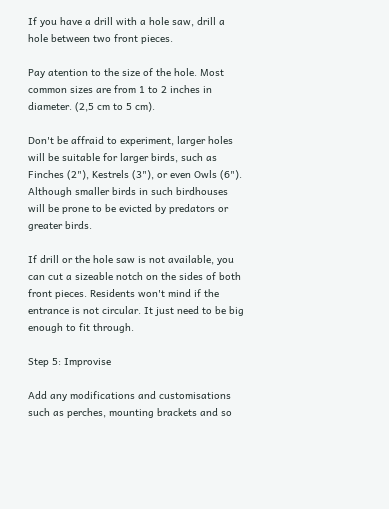If you have a drill with a hole saw, drill a hole between two front pieces.

Pay atention to the size of the hole. Most common sizes are from 1 to 2 inches in diameter. (2,5 cm to 5 cm).

Don't be affraid to experiment, larger holes will be suitable for larger birds, such as Finches (2"), Kestrels (3"), or even Owls (6"). Although smaller birds in such birdhouses will be prone to be evicted by predators or greater birds.

If drill or the hole saw is not available, you can cut a sizeable notch on the sides of both front pieces. Residents won't mind if the entrance is not circular. It just need to be big enough to fit through.

Step 5: Improvise

Add any modifications and customisations such as perches, mounting brackets and so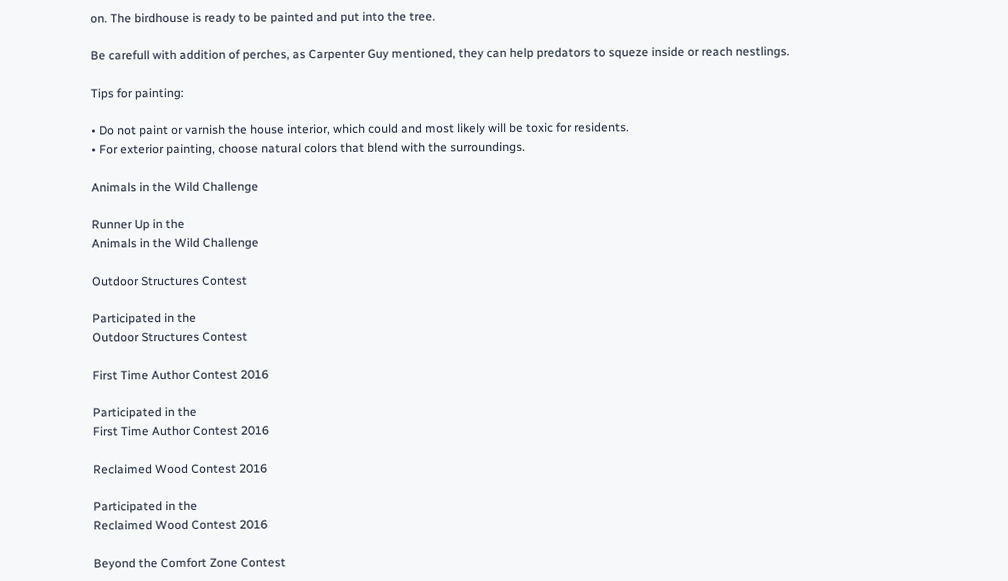on. The birdhouse is ready to be painted and put into the tree.

Be carefull with addition of perches, as Carpenter Guy mentioned, they can help predators to squeze inside or reach nestlings.

Tips for painting:

• Do not paint or varnish the house interior, which could and most likely will be toxic for residents.
• For exterior painting, choose natural colors that blend with the surroundings.

Animals in the Wild Challenge

Runner Up in the
Animals in the Wild Challenge

Outdoor Structures Contest

Participated in the
Outdoor Structures Contest

First Time Author Contest 2016

Participated in the
First Time Author Contest 2016

Reclaimed Wood Contest 2016

Participated in the
Reclaimed Wood Contest 2016

Beyond the Comfort Zone Contest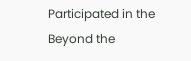Participated in the
Beyond the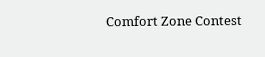Comfort Zone Contest